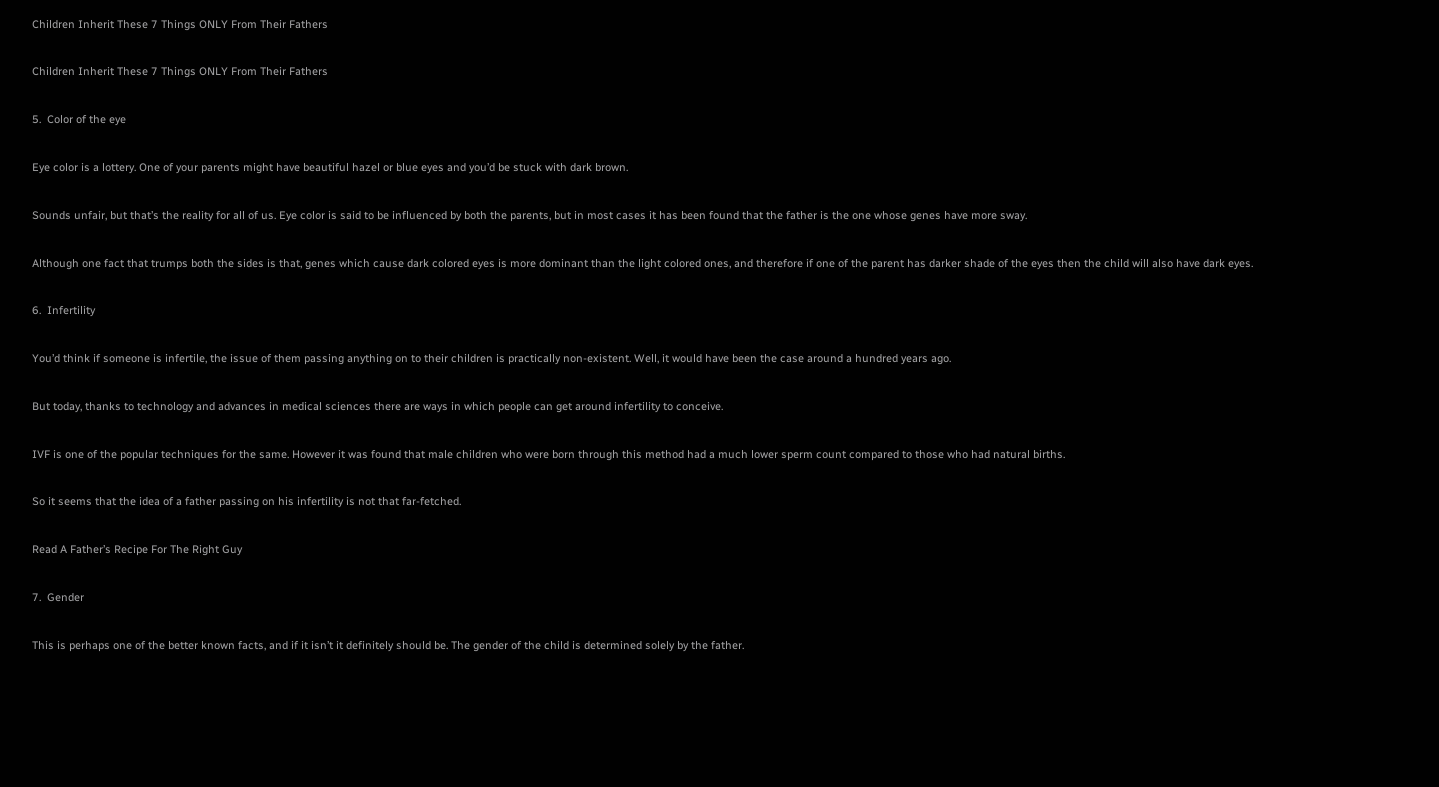Children Inherit These 7 Things ONLY From Their Fathers

Children Inherit These 7 Things ONLY From Their Fathers

5.  Color of the eye

Eye color is a lottery. One of your parents might have beautiful hazel or blue eyes and you’d be stuck with dark brown.

Sounds unfair, but that’s the reality for all of us. Eye color is said to be influenced by both the parents, but in most cases it has been found that the father is the one whose genes have more sway.

Although one fact that trumps both the sides is that, genes which cause dark colored eyes is more dominant than the light colored ones, and therefore if one of the parent has darker shade of the eyes then the child will also have dark eyes.

6.  Infertility

You’d think if someone is infertile, the issue of them passing anything on to their children is practically non-existent. Well, it would have been the case around a hundred years ago.

But today, thanks to technology and advances in medical sciences there are ways in which people can get around infertility to conceive.

IVF is one of the popular techniques for the same. However it was found that male children who were born through this method had a much lower sperm count compared to those who had natural births.

So it seems that the idea of a father passing on his infertility is not that far-fetched.

Read A Father’s Recipe For The Right Guy

7.  Gender

This is perhaps one of the better known facts, and if it isn’t it definitely should be. The gender of the child is determined solely by the father.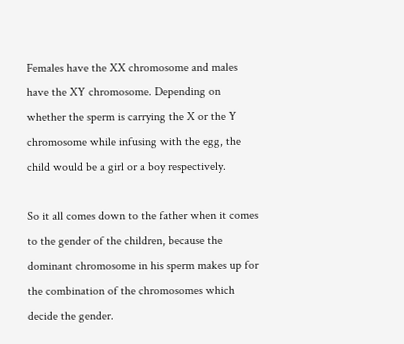Females have the XX chromosome and males have the XY chromosome. Depending on whether the sperm is carrying the X or the Y chromosome while infusing with the egg, the child would be a girl or a boy respectively.

So it all comes down to the father when it comes to the gender of the children, because the dominant chromosome in his sperm makes up for the combination of the chromosomes which decide the gender.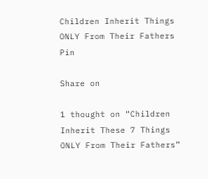Children Inherit Things ONLY From Their Fathers Pin

Share on

1 thought on “Children Inherit These 7 Things ONLY From Their Fathers”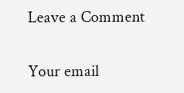Leave a Comment

Your email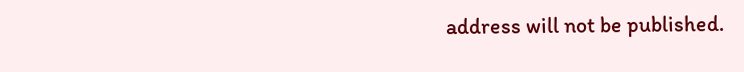address will not be published.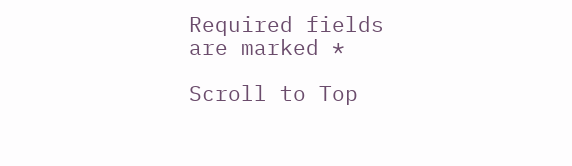Required fields are marked *

Scroll to Top